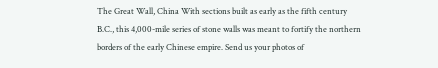The Great Wall, China With sections built as early as the fifth century B.C., this 4,000-mile series of stone walls was meant to fortify the northern borders of the early Chinese empire. Send us your photos of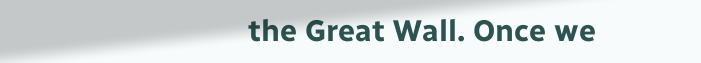the Great Wall. Once we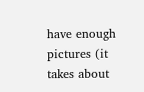have enough pictures (it takes about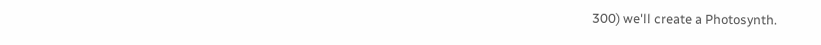300) we'll create a Photosynth.